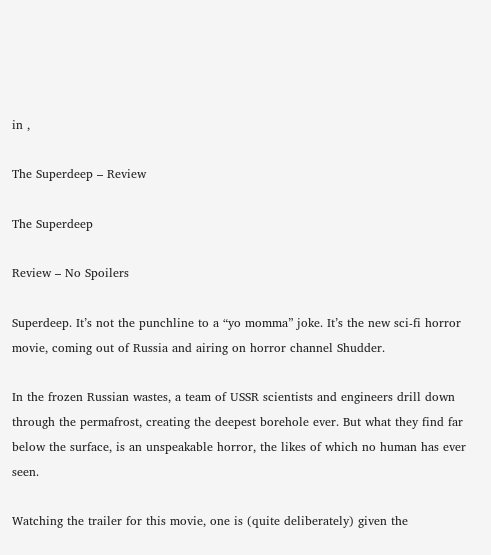in ,

The Superdeep – Review

The Superdeep

Review – No Spoilers

Superdeep. It’s not the punchline to a “yo momma” joke. It’s the new sci-fi horror movie, coming out of Russia and airing on horror channel Shudder.

In the frozen Russian wastes, a team of USSR scientists and engineers drill down through the permafrost, creating the deepest borehole ever. But what they find far below the surface, is an unspeakable horror, the likes of which no human has ever seen.

Watching the trailer for this movie, one is (quite deliberately) given the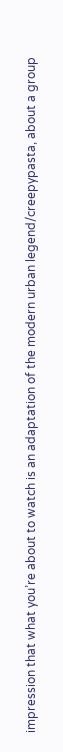impression that what you’re about to watch is an adaptation of the modern urban legend/creepypasta, about a group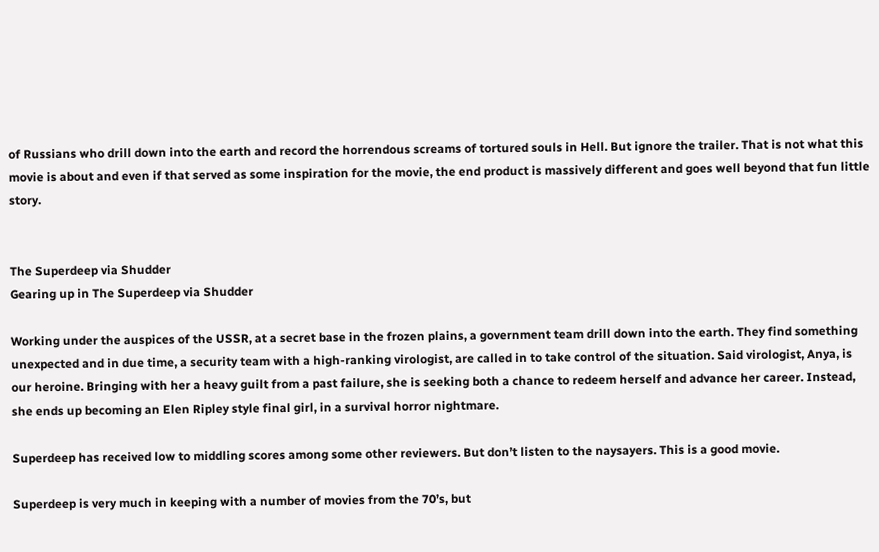of Russians who drill down into the earth and record the horrendous screams of tortured souls in Hell. But ignore the trailer. That is not what this movie is about and even if that served as some inspiration for the movie, the end product is massively different and goes well beyond that fun little story.


The Superdeep via Shudder
Gearing up in The Superdeep via Shudder

Working under the auspices of the USSR, at a secret base in the frozen plains, a government team drill down into the earth. They find something unexpected and in due time, a security team with a high-ranking virologist, are called in to take control of the situation. Said virologist, Anya, is our heroine. Bringing with her a heavy guilt from a past failure, she is seeking both a chance to redeem herself and advance her career. Instead, she ends up becoming an Elen Ripley style final girl, in a survival horror nightmare.

Superdeep has received low to middling scores among some other reviewers. But don’t listen to the naysayers. This is a good movie.

Superdeep is very much in keeping with a number of movies from the 70’s, but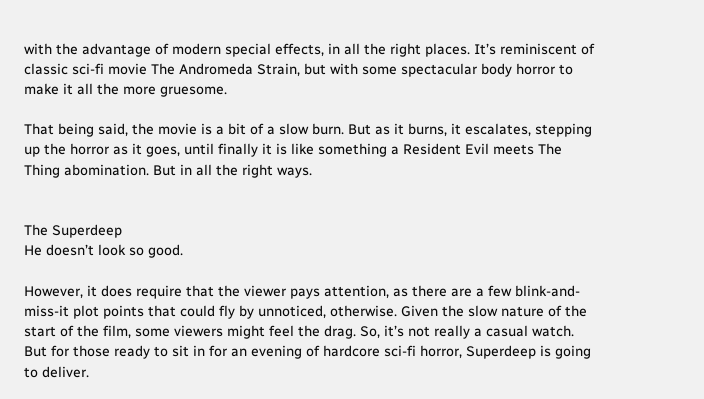with the advantage of modern special effects, in all the right places. It’s reminiscent of classic sci-fi movie The Andromeda Strain, but with some spectacular body horror to make it all the more gruesome.

That being said, the movie is a bit of a slow burn. But as it burns, it escalates, stepping up the horror as it goes, until finally it is like something a Resident Evil meets The Thing abomination. But in all the right ways.


The Superdeep
He doesn’t look so good.

However, it does require that the viewer pays attention, as there are a few blink-and-miss-it plot points that could fly by unnoticed, otherwise. Given the slow nature of the start of the film, some viewers might feel the drag. So, it’s not really a casual watch. But for those ready to sit in for an evening of hardcore sci-fi horror, Superdeep is going to deliver.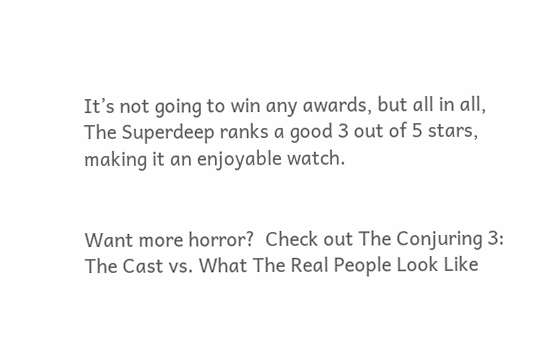It’s not going to win any awards, but all in all, The Superdeep ranks a good 3 out of 5 stars, making it an enjoyable watch.


Want more horror?  Check out The Conjuring 3: The Cast vs. What The Real People Look Like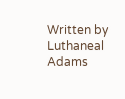Written by Luthaneal Adams